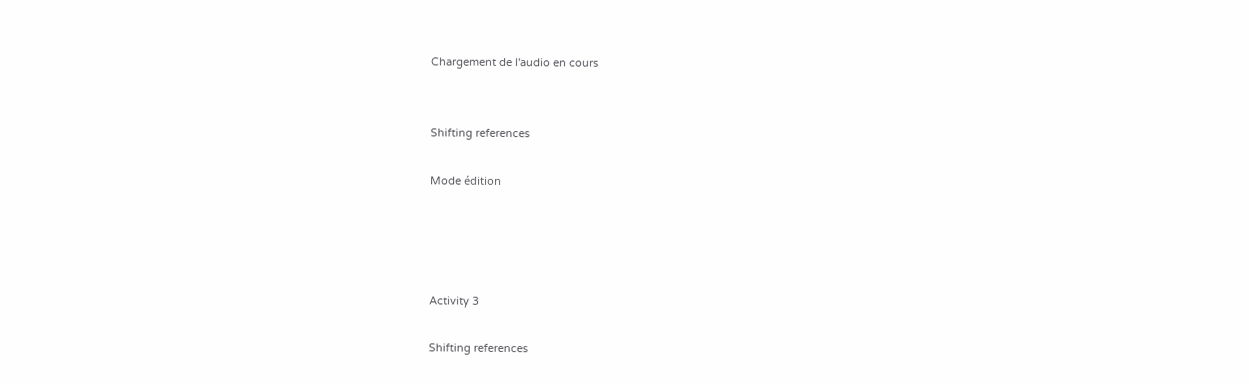Chargement de l'audio en cours


Shifting references

Mode édition




Activity 3

Shifting references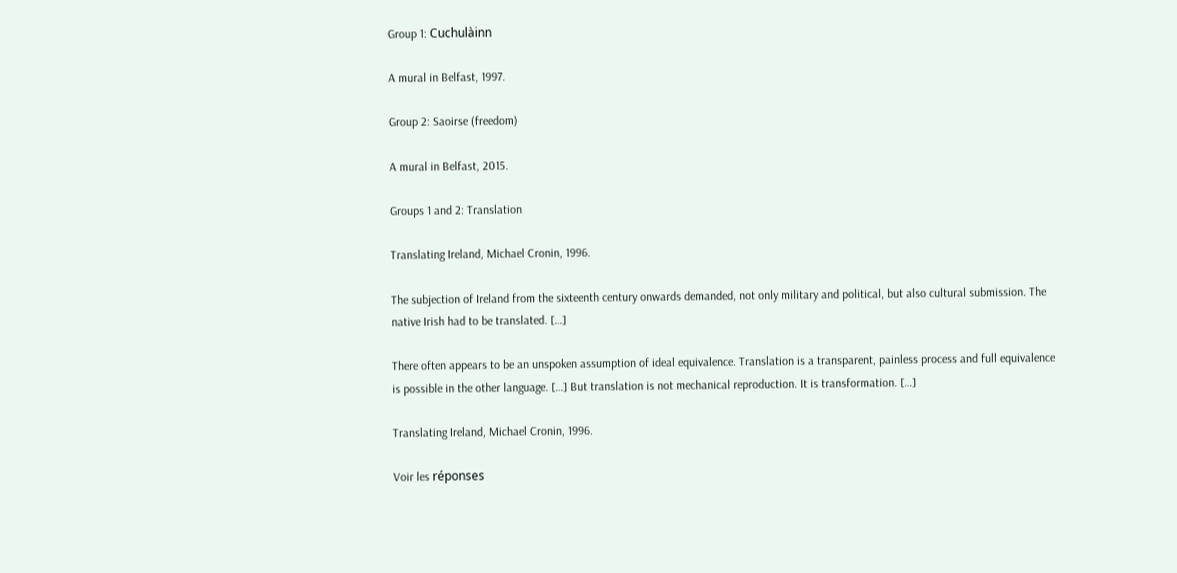Group 1: Cuchulàinn

A mural in Belfast, 1997.

Group 2: Saoirse (freedom)

A mural in Belfast, 2015.

Groups 1 and 2: Translation

Translating Ireland, Michael Cronin, 1996.

The subjection of Ireland from the sixteenth century onwards demanded, not only military and political, but also cultural submission. The native Irish had to be translated. […]

There often appears to be an unspoken assumption of ideal equivalence. Translation is a transparent, painless process and full equivalence is possible in the other language. […] But translation is not mechanical reproduction. It is transformation. […]

Translating Ireland, Michael Cronin, 1996.

Voir les réponses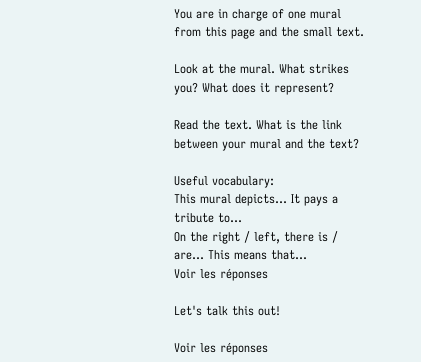You are in charge of one mural from this page and the small text.

Look at the mural. What strikes you? What does it represent?

Read the text. What is the link between your mural and the text?

Useful vocabulary:
This mural depicts… It pays a tribute to…
On the right / left, there is / are… This means that...
Voir les réponses

Let's talk this out!

Voir les réponses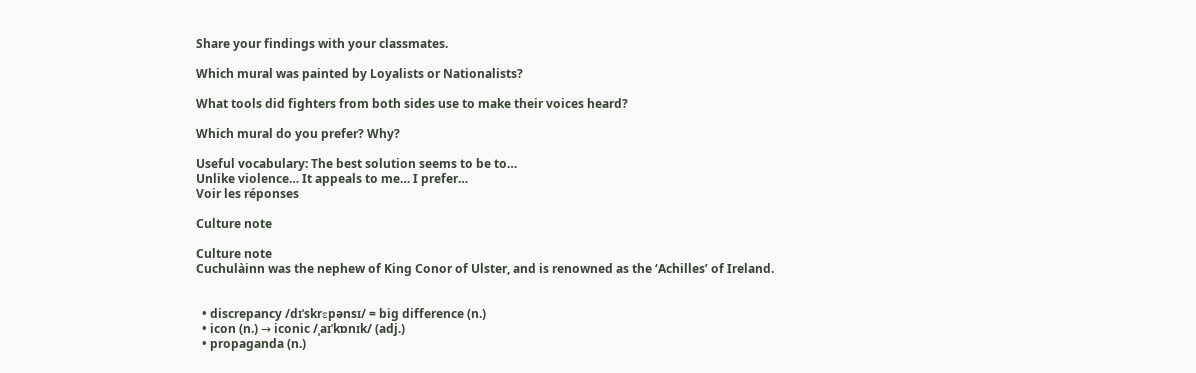Share your findings with your classmates.

Which mural was painted by Loyalists or Nationalists?

What tools did fighters from both sides use to make their voices heard?

Which mural do you prefer? Why?

Useful vocabulary: The best solution seems to be to…
Unlike violence… It appeals to me… I prefer…
Voir les réponses

Culture note

Culture note
Cuchulàinn was the nephew of King Conor of Ulster, and is renowned as the ‘Achilles’ of Ireland.


  • discrepancy /dɪˈskrεpənsɪ/ = big difference (n.)
  • icon (n.) → iconic /ˌaɪˈkɒnɪk/ (adj.)
  • propaganda (n.)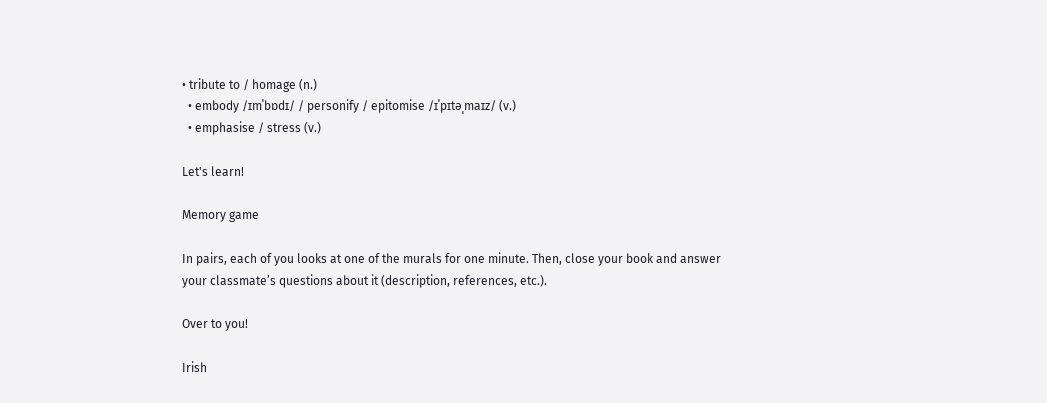• tribute to / homage (n.)
  • embody /ɪmˈbɒdɪ/ / personify / epitomise /ɪˈpɪtəˌmaɪz/ (v.)
  • emphasise / stress (v.)

Let's learn!

Memory game

In pairs, each of you looks at one of the murals for one minute. Then, close your book and answer your classmate’s questions about it (description, references, etc.).

Over to you!

Irish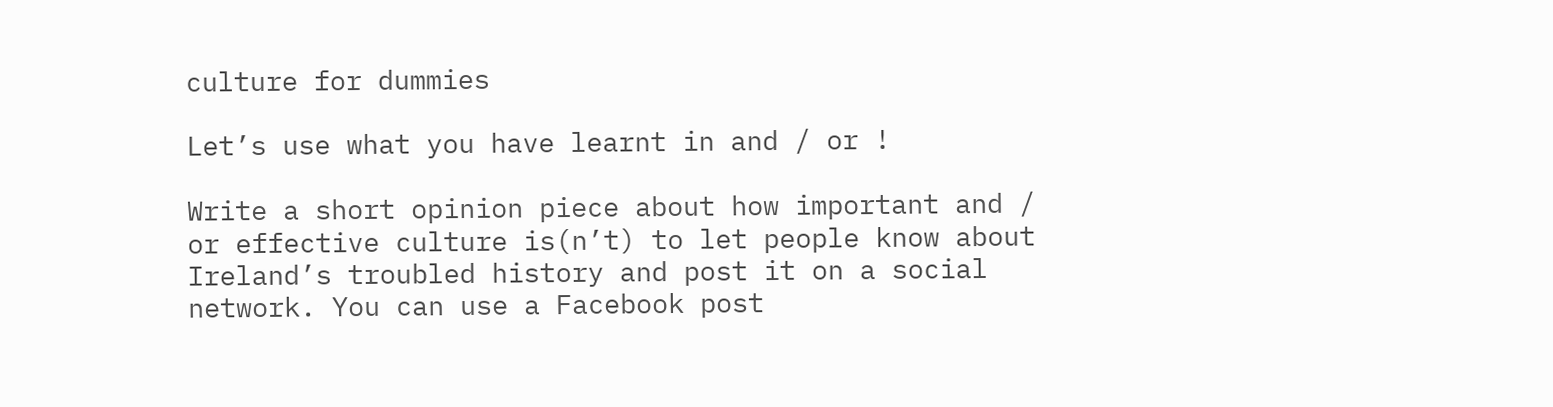culture for dummies

Let’s use what you have learnt in and / or !

Write a short opinion piece about how important and / or effective culture is(n’t) to let people know about Ireland’s troubled history and post it on a social network. You can use a Facebook post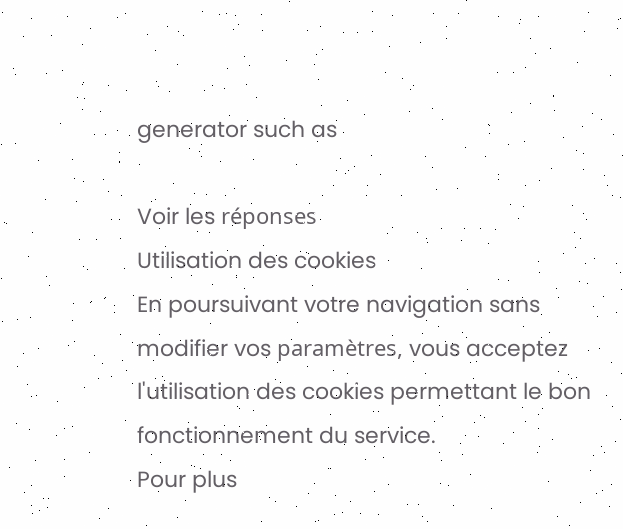generator such as

Voir les réponses
Utilisation des cookies
En poursuivant votre navigation sans modifier vos paramètres, vous acceptez l'utilisation des cookies permettant le bon fonctionnement du service.
Pour plus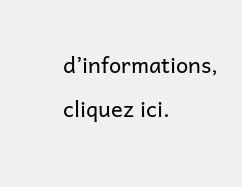d’informations, cliquez ici.